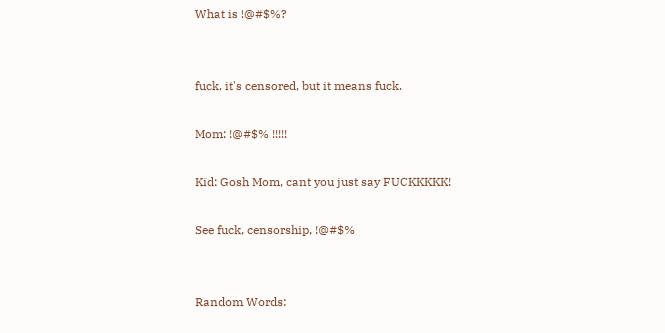What is !@#$%?


fuck. it's censored, but it means fuck.

Mom: !@#$% !!!!!

Kid: Gosh Mom, cant you just say FUCKKKKK!

See fuck, censorship, !@#$%


Random Words: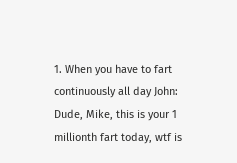1. When you have to fart continuously all day John: Dude, Mike, this is your 1 millionth fart today, wtf is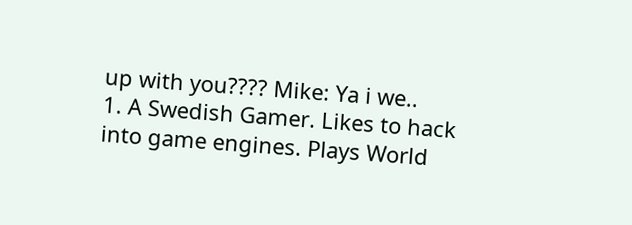up with you???? Mike: Ya i we..
1. A Swedish Gamer. Likes to hack into game engines. Plays World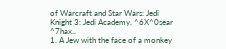of Warcraft and Star Wars: Jedi Knight 3: Jedi Academy. ^6X^0sear ^7hax..
1. A Jew with the face of a monkey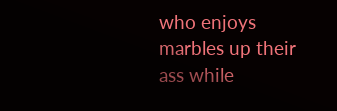who enjoys marbles up their ass while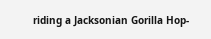riding a Jacksonian Gorilla Hop-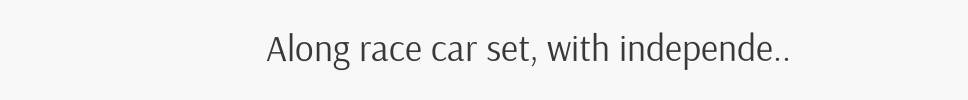Along race car set, with independe..